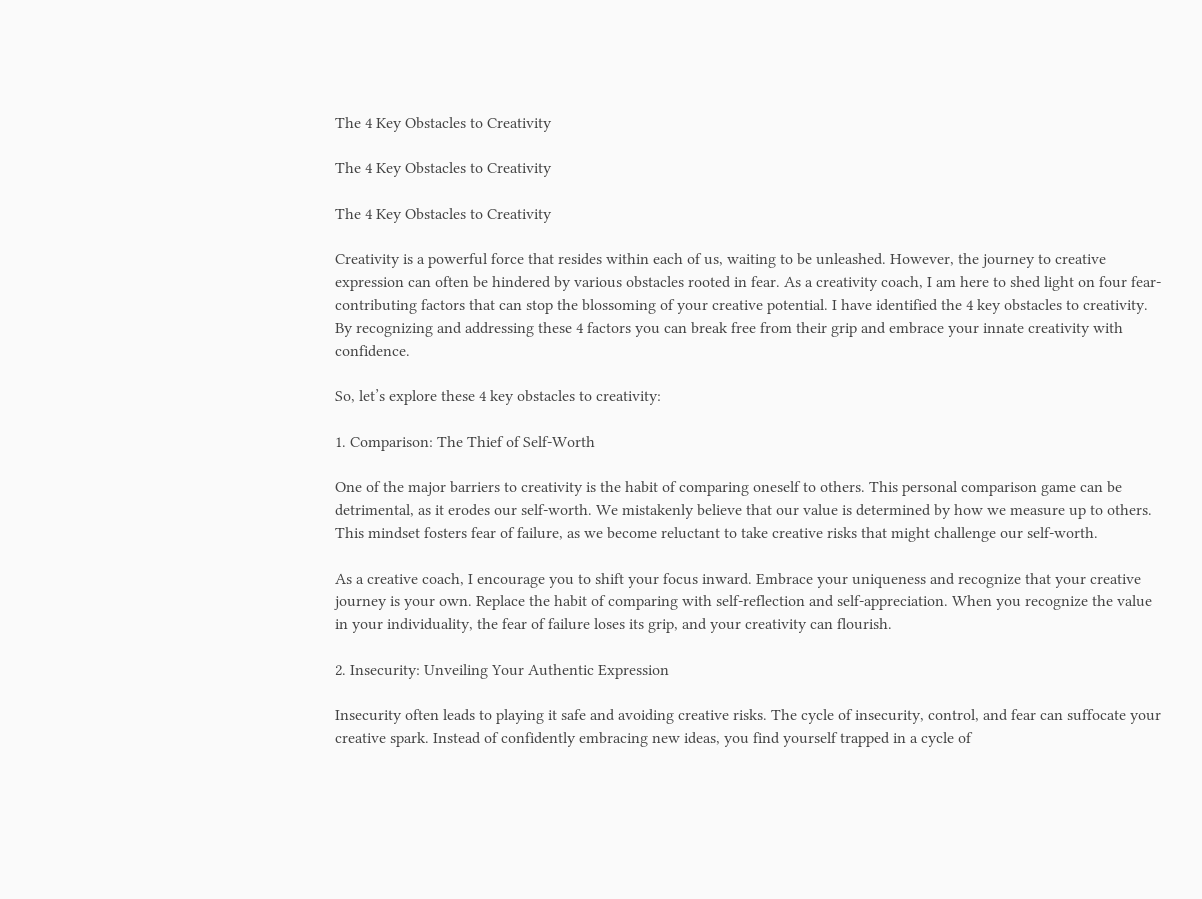The 4 Key Obstacles to Creativity

The 4 Key Obstacles to Creativity

The 4 Key Obstacles to Creativity

Creativity is a powerful force that resides within each of us, waiting to be unleashed. However, the journey to creative expression can often be hindered by various obstacles rooted in fear. As a creativity coach, I am here to shed light on four fear-contributing factors that can stop the blossoming of your creative potential. I have identified the 4 key obstacles to creativity. By recognizing and addressing these 4 factors you can break free from their grip and embrace your innate creativity with confidence.

So, let’s explore these 4 key obstacles to creativity:

1. Comparison: The Thief of Self-Worth

One of the major barriers to creativity is the habit of comparing oneself to others. This personal comparison game can be detrimental, as it erodes our self-worth. We mistakenly believe that our value is determined by how we measure up to others. This mindset fosters fear of failure, as we become reluctant to take creative risks that might challenge our self-worth.

As a creative coach, I encourage you to shift your focus inward. Embrace your uniqueness and recognize that your creative journey is your own. Replace the habit of comparing with self-reflection and self-appreciation. When you recognize the value in your individuality, the fear of failure loses its grip, and your creativity can flourish.

2. Insecurity: Unveiling Your Authentic Expression

Insecurity often leads to playing it safe and avoiding creative risks. The cycle of insecurity, control, and fear can suffocate your creative spark. Instead of confidently embracing new ideas, you find yourself trapped in a cycle of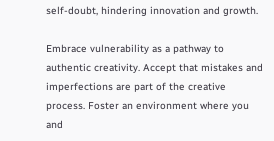self-doubt, hindering innovation and growth.

Embrace vulnerability as a pathway to authentic creativity. Accept that mistakes and imperfections are part of the creative process. Foster an environment where you and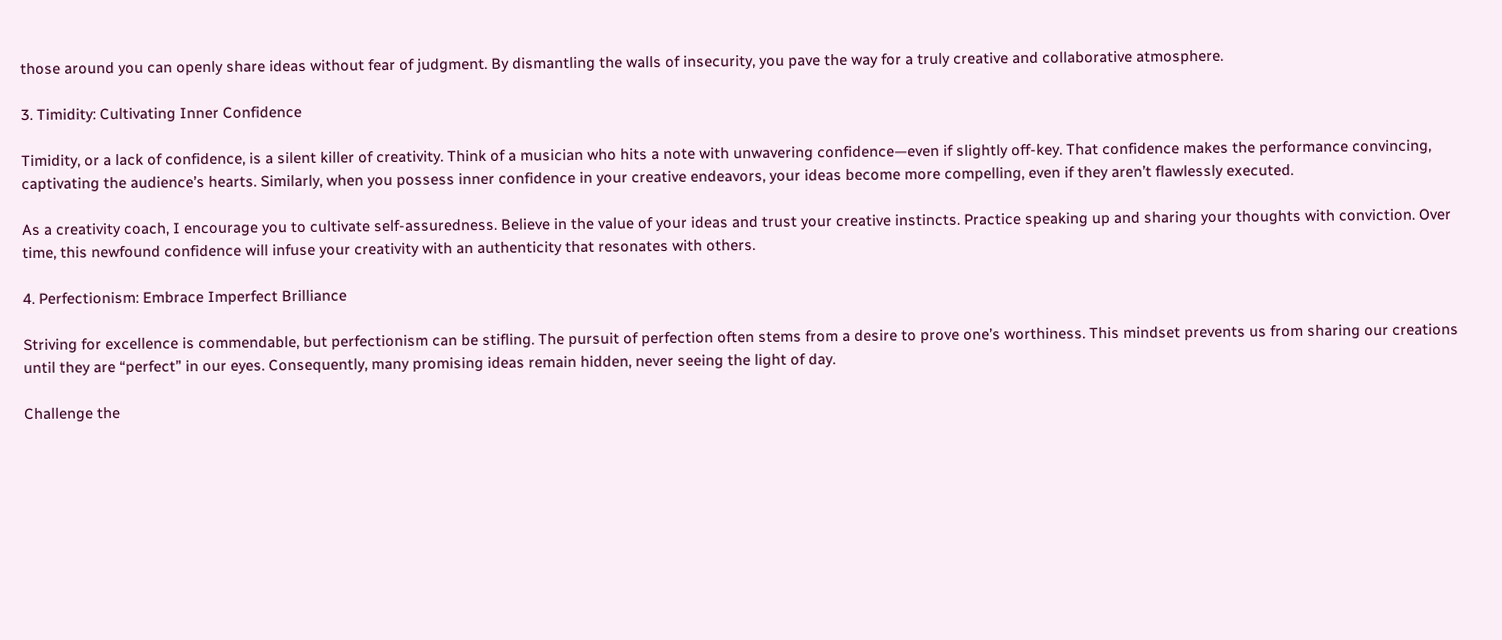those around you can openly share ideas without fear of judgment. By dismantling the walls of insecurity, you pave the way for a truly creative and collaborative atmosphere.

3. Timidity: Cultivating Inner Confidence

Timidity, or a lack of confidence, is a silent killer of creativity. Think of a musician who hits a note with unwavering confidence—even if slightly off-key. That confidence makes the performance convincing, captivating the audience’s hearts. Similarly, when you possess inner confidence in your creative endeavors, your ideas become more compelling, even if they aren’t flawlessly executed.

As a creativity coach, I encourage you to cultivate self-assuredness. Believe in the value of your ideas and trust your creative instincts. Practice speaking up and sharing your thoughts with conviction. Over time, this newfound confidence will infuse your creativity with an authenticity that resonates with others.

4. Perfectionism: Embrace Imperfect Brilliance

Striving for excellence is commendable, but perfectionism can be stifling. The pursuit of perfection often stems from a desire to prove one’s worthiness. This mindset prevents us from sharing our creations until they are “perfect” in our eyes. Consequently, many promising ideas remain hidden, never seeing the light of day.

Challenge the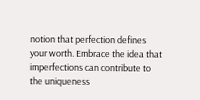notion that perfection defines your worth. Embrace the idea that imperfections can contribute to the uniqueness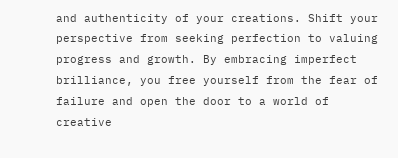and authenticity of your creations. Shift your perspective from seeking perfection to valuing progress and growth. By embracing imperfect brilliance, you free yourself from the fear of failure and open the door to a world of creative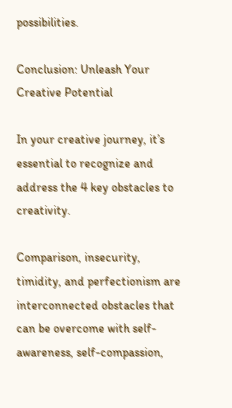possibilities.

Conclusion: Unleash Your Creative Potential

In your creative journey, it’s essential to recognize and address the 4 key obstacles to creativity.

Comparison, insecurity, timidity, and perfectionism are interconnected obstacles that can be overcome with self-awareness, self-compassion,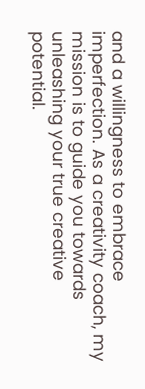and a willingness to embrace imperfection. As a creativity coach, my mission is to guide you towards unleashing your true creative potential.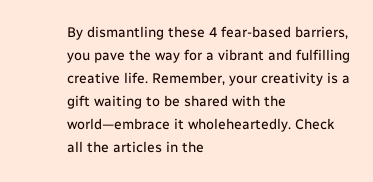By dismantling these 4 fear-based barriers, you pave the way for a vibrant and fulfilling creative life. Remember, your creativity is a gift waiting to be shared with the world—embrace it wholeheartedly. Check all the articles in the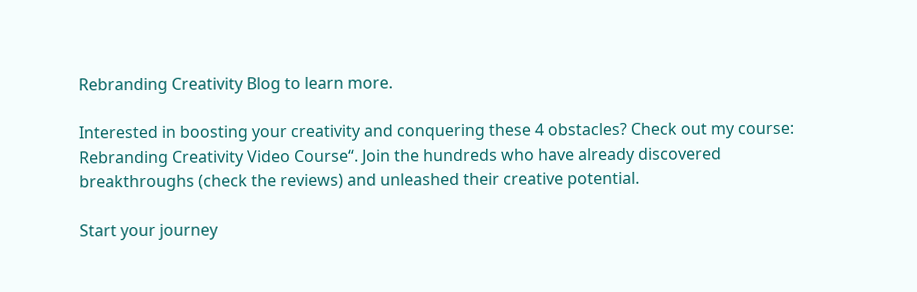Rebranding Creativity Blog to learn more.

Interested in boosting your creativity and conquering these 4 obstacles? Check out my course: Rebranding Creativity Video Course“. Join the hundreds who have already discovered breakthroughs (check the reviews) and unleashed their creative potential.

Start your journey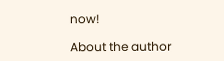now!

About the author